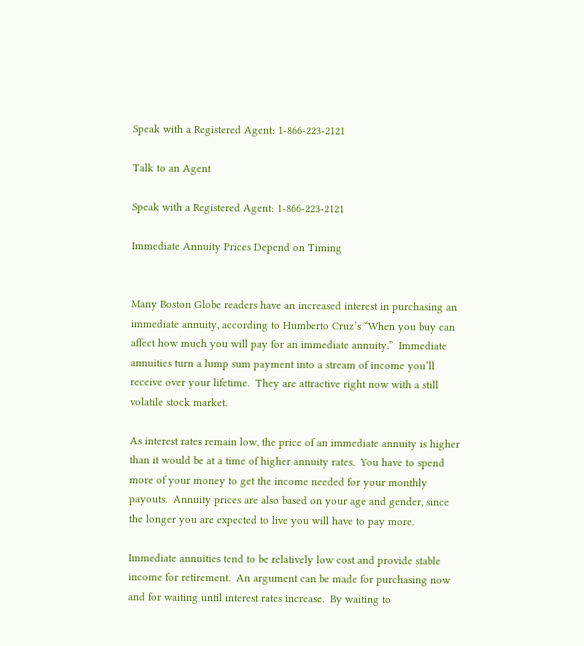Speak with a Registered Agent: 1-866-223-2121

Talk to an Agent

Speak with a Registered Agent: 1-866-223-2121

Immediate Annuity Prices Depend on Timing


Many Boston Globe readers have an increased interest in purchasing an immediate annuity, according to Humberto Cruz’s “When you buy can affect how much you will pay for an immediate annuity.”  Immediate annuities turn a lump sum payment into a stream of income you’ll receive over your lifetime.  They are attractive right now with a still volatile stock market.

As interest rates remain low, the price of an immediate annuity is higher than it would be at a time of higher annuity rates.  You have to spend more of your money to get the income needed for your monthly payouts.  Annuity prices are also based on your age and gender, since the longer you are expected to live you will have to pay more.

Immediate annuities tend to be relatively low cost and provide stable income for retirement.  An argument can be made for purchasing now and for waiting until interest rates increase.  By waiting to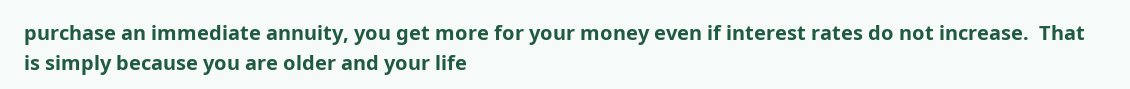purchase an immediate annuity, you get more for your money even if interest rates do not increase.  That is simply because you are older and your life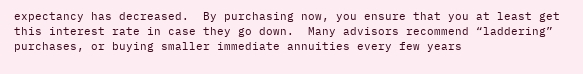expectancy has decreased.  By purchasing now, you ensure that you at least get this interest rate in case they go down.  Many advisors recommend “laddering” purchases, or buying smaller immediate annuities every few years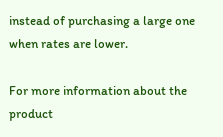instead of purchasing a large one when rates are lower.

For more information about the product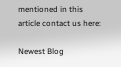mentioned in this article contact us here:

Newest Blog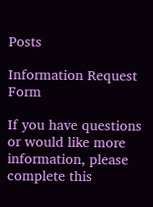Posts

Information Request Form

If you have questions or would like more information, please complete this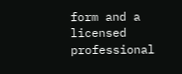form and a licensed professional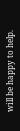will be happy to help.